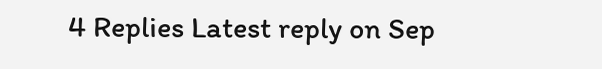4 Replies Latest reply on Sep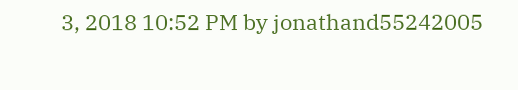3, 2018 10:52 PM by jonathand55242005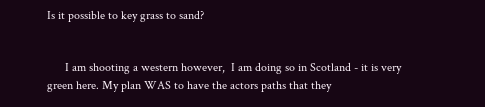Is it possible to key grass to sand?


      I am shooting a western however,  I am doing so in Scotland - it is very green here. My plan WAS to have the actors paths that they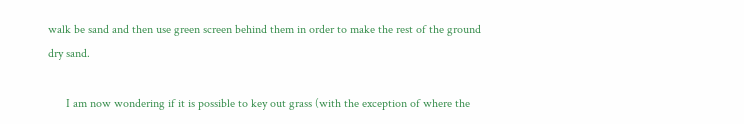walk be sand and then use green screen behind them in order to make the rest of the ground dry sand.

      I am now wondering if it is possible to key out grass (with the exception of where the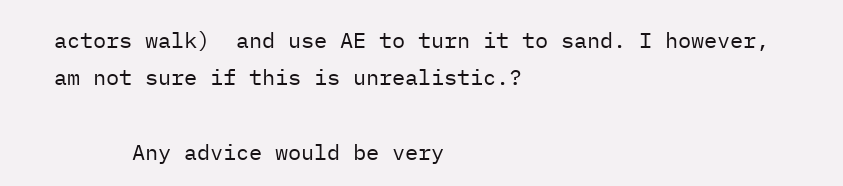actors walk)  and use AE to turn it to sand. I however,  am not sure if this is unrealistic.?

      Any advice would be very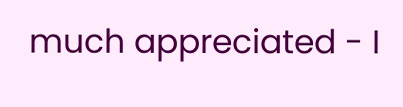much appreciated - I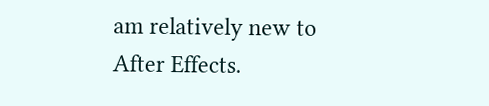am relatively new to After Effects.